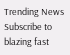Trending News
Subscribe to blazing fast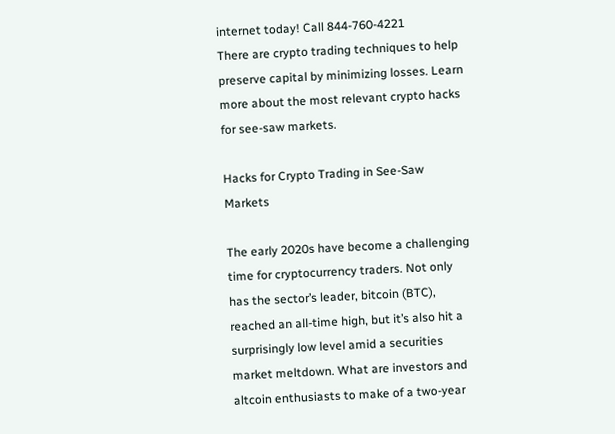internet today! Call 844-760-4221
There are crypto trading techniques to help preserve capital by minimizing losses. Learn more about the most relevant crypto hacks for see-saw markets.

Hacks for Crypto Trading in See-Saw Markets

The early 2020s have become a challenging time for cryptocurrency traders. Not only has the sector’s leader, bitcoin (BTC), reached an all-time high, but it’s also hit a surprisingly low level amid a securities market meltdown. What are investors and altcoin enthusiasts to make of a two-year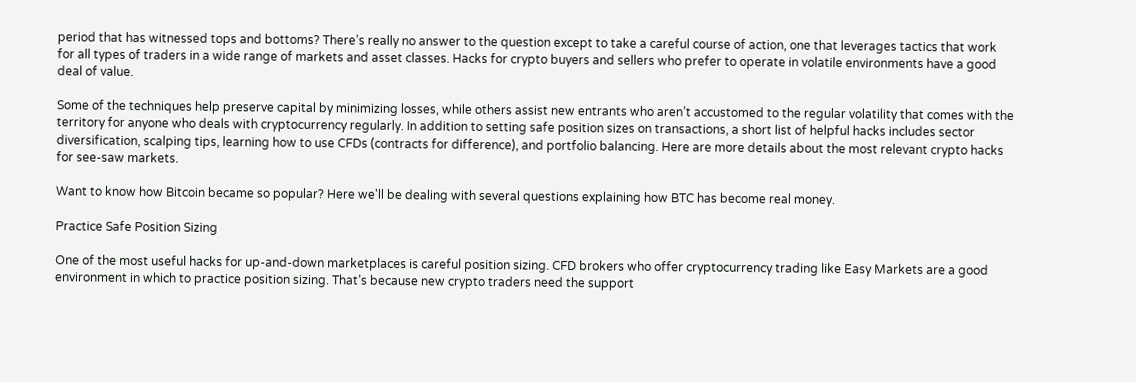period that has witnessed tops and bottoms? There’s really no answer to the question except to take a careful course of action, one that leverages tactics that work for all types of traders in a wide range of markets and asset classes. Hacks for crypto buyers and sellers who prefer to operate in volatile environments have a good deal of value.

Some of the techniques help preserve capital by minimizing losses, while others assist new entrants who aren’t accustomed to the regular volatility that comes with the territory for anyone who deals with cryptocurrency regularly. In addition to setting safe position sizes on transactions, a short list of helpful hacks includes sector diversification, scalping tips, learning how to use CFDs (contracts for difference), and portfolio balancing. Here are more details about the most relevant crypto hacks for see-saw markets.

Want to know how Bitcoin became so popular? Here we'll be dealing with several questions explaining how BTC has become real money.

Practice Safe Position Sizing

One of the most useful hacks for up-and-down marketplaces is careful position sizing. CFD brokers who offer cryptocurrency trading like Easy Markets are a good environment in which to practice position sizing. That’s because new crypto traders need the support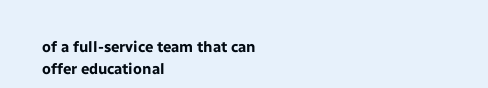of a full-service team that can offer educational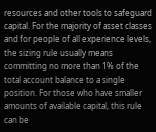resources and other tools to safeguard capital. For the majority of asset classes and for people of all experience levels, the sizing rule usually means committing no more than 1% of the total account balance to a single position. For those who have smaller amounts of available capital, this rule can be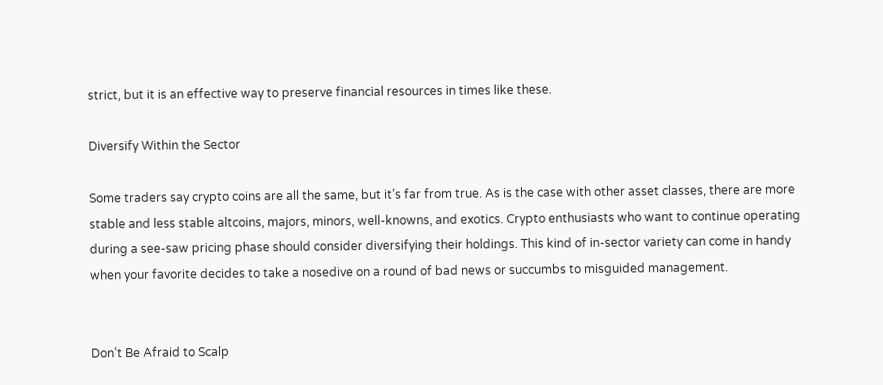strict, but it is an effective way to preserve financial resources in times like these.

Diversify Within the Sector

Some traders say crypto coins are all the same, but it’s far from true. As is the case with other asset classes, there are more stable and less stable altcoins, majors, minors, well-knowns, and exotics. Crypto enthusiasts who want to continue operating during a see-saw pricing phase should consider diversifying their holdings. This kind of in-sector variety can come in handy when your favorite decides to take a nosedive on a round of bad news or succumbs to misguided management.


Don’t Be Afraid to Scalp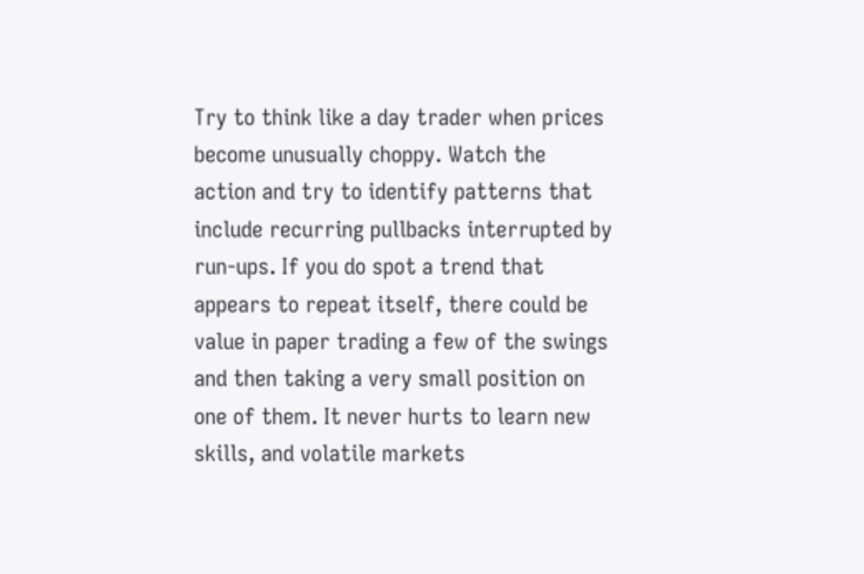Try to think like a day trader when prices become unusually choppy. Watch the action and try to identify patterns that include recurring pullbacks interrupted by run-ups. If you do spot a trend that appears to repeat itself, there could be value in paper trading a few of the swings and then taking a very small position on one of them. It never hurts to learn new skills, and volatile markets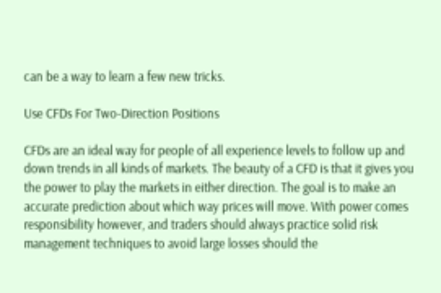can be a way to learn a few new tricks.

Use CFDs For Two-Direction Positions

CFDs are an ideal way for people of all experience levels to follow up and down trends in all kinds of markets. The beauty of a CFD is that it gives you the power to play the markets in either direction. The goal is to make an accurate prediction about which way prices will move. With power comes responsibility however, and traders should always practice solid risk management techniques to avoid large losses should the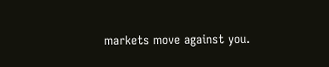markets move against you.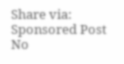Share via:
Sponsored Post
No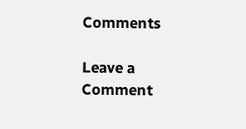Comments

Leave a Comment